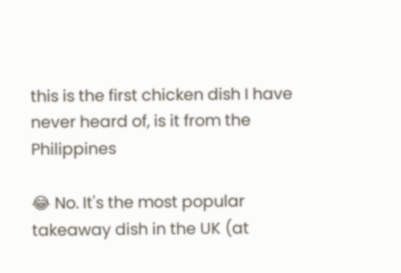this is the first chicken dish I have never heard of, is it from the Philippines

😂 No. It's the most popular takeaway dish in the UK (at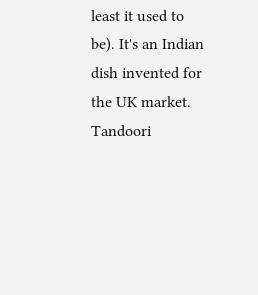least it used to be). It's an Indian dish invented for the UK market. Tandoori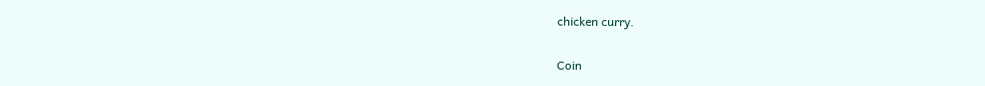chicken curry.

Coin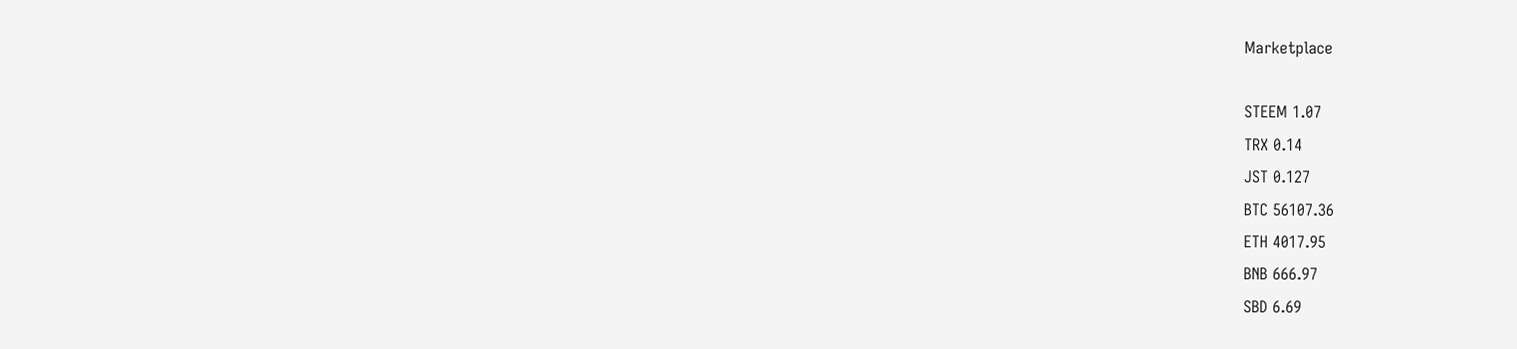Marketplace

STEEM 1.07
TRX 0.14
JST 0.127
BTC 56107.36
ETH 4017.95
BNB 666.97
SBD 6.69